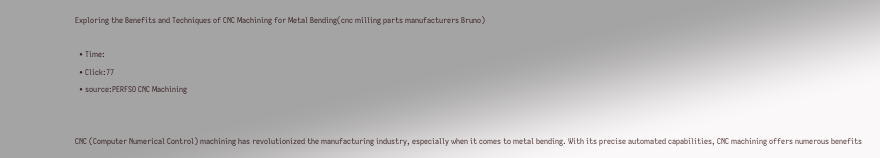Exploring the Benefits and Techniques of CNC Machining for Metal Bending(cnc milling parts manufacturers Bruno)

  • Time:
  • Click:77
  • source:PERFSO CNC Machining


CNC (Computer Numerical Control) machining has revolutionized the manufacturing industry, especially when it comes to metal bending. With its precise automated capabilities, CNC machining offers numerous benefits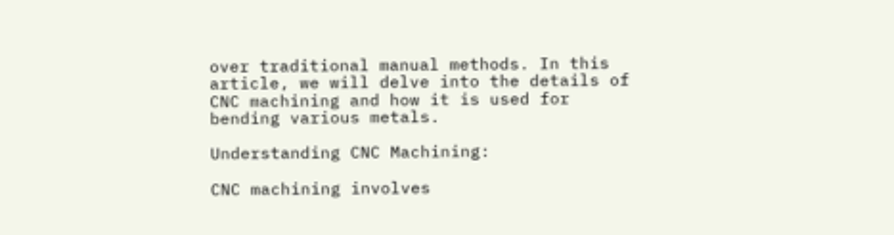over traditional manual methods. In this article, we will delve into the details of CNC machining and how it is used for bending various metals.

Understanding CNC Machining:

CNC machining involves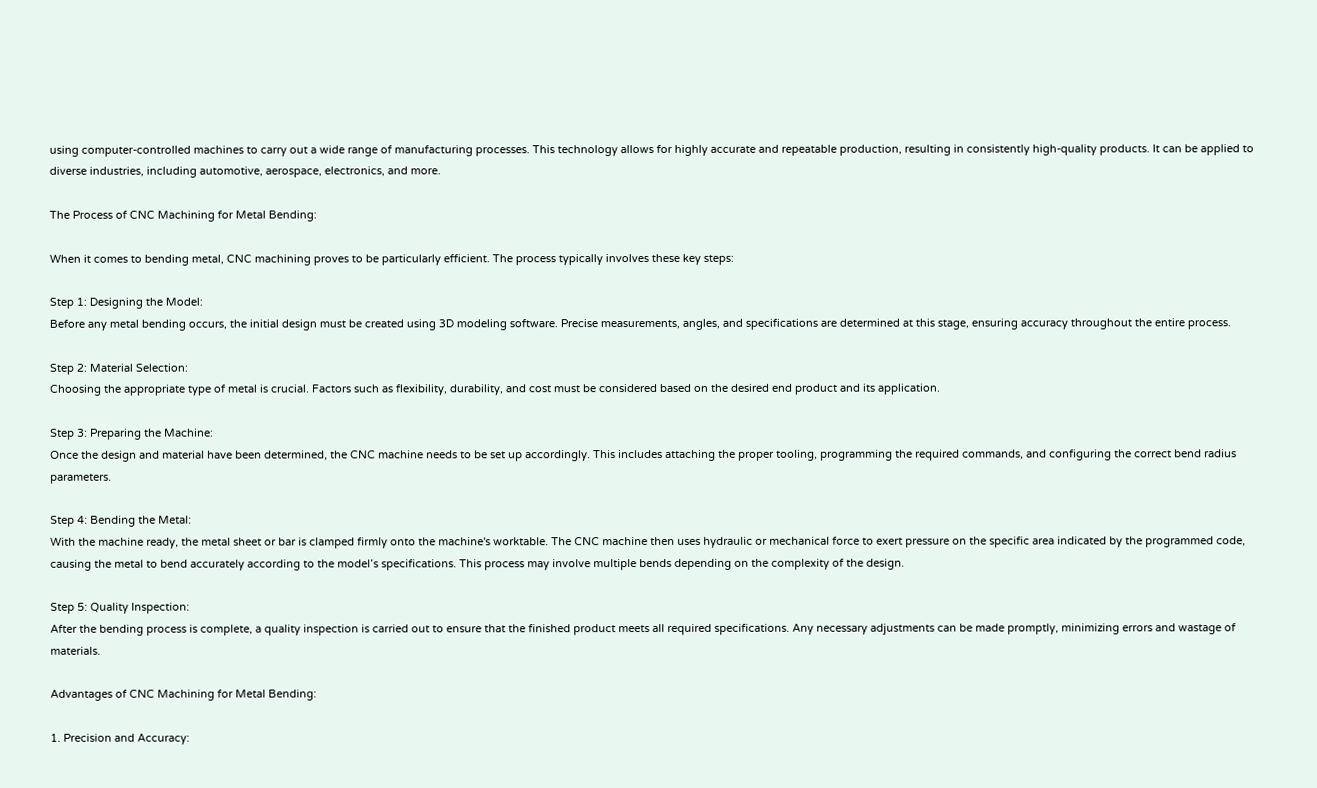using computer-controlled machines to carry out a wide range of manufacturing processes. This technology allows for highly accurate and repeatable production, resulting in consistently high-quality products. It can be applied to diverse industries, including automotive, aerospace, electronics, and more.

The Process of CNC Machining for Metal Bending:

When it comes to bending metal, CNC machining proves to be particularly efficient. The process typically involves these key steps:

Step 1: Designing the Model:
Before any metal bending occurs, the initial design must be created using 3D modeling software. Precise measurements, angles, and specifications are determined at this stage, ensuring accuracy throughout the entire process.

Step 2: Material Selection:
Choosing the appropriate type of metal is crucial. Factors such as flexibility, durability, and cost must be considered based on the desired end product and its application.

Step 3: Preparing the Machine:
Once the design and material have been determined, the CNC machine needs to be set up accordingly. This includes attaching the proper tooling, programming the required commands, and configuring the correct bend radius parameters.

Step 4: Bending the Metal:
With the machine ready, the metal sheet or bar is clamped firmly onto the machine's worktable. The CNC machine then uses hydraulic or mechanical force to exert pressure on the specific area indicated by the programmed code, causing the metal to bend accurately according to the model’s specifications. This process may involve multiple bends depending on the complexity of the design.

Step 5: Quality Inspection:
After the bending process is complete, a quality inspection is carried out to ensure that the finished product meets all required specifications. Any necessary adjustments can be made promptly, minimizing errors and wastage of materials.

Advantages of CNC Machining for Metal Bending:

1. Precision and Accuracy: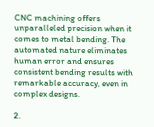CNC machining offers unparalleled precision when it comes to metal bending. The automated nature eliminates human error and ensures consistent bending results with remarkable accuracy, even in complex designs.

2.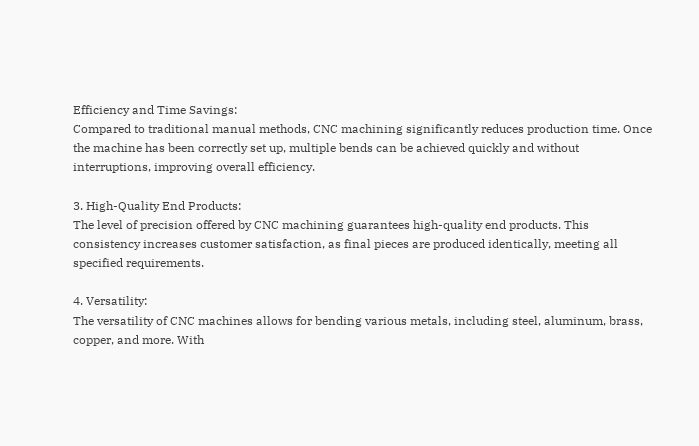Efficiency and Time Savings:
Compared to traditional manual methods, CNC machining significantly reduces production time. Once the machine has been correctly set up, multiple bends can be achieved quickly and without interruptions, improving overall efficiency.

3. High-Quality End Products:
The level of precision offered by CNC machining guarantees high-quality end products. This consistency increases customer satisfaction, as final pieces are produced identically, meeting all specified requirements.

4. Versatility:
The versatility of CNC machines allows for bending various metals, including steel, aluminum, brass, copper, and more. With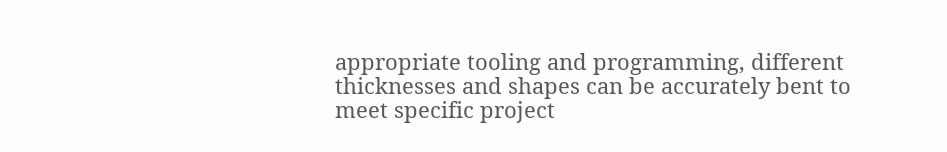appropriate tooling and programming, different thicknesses and shapes can be accurately bent to meet specific project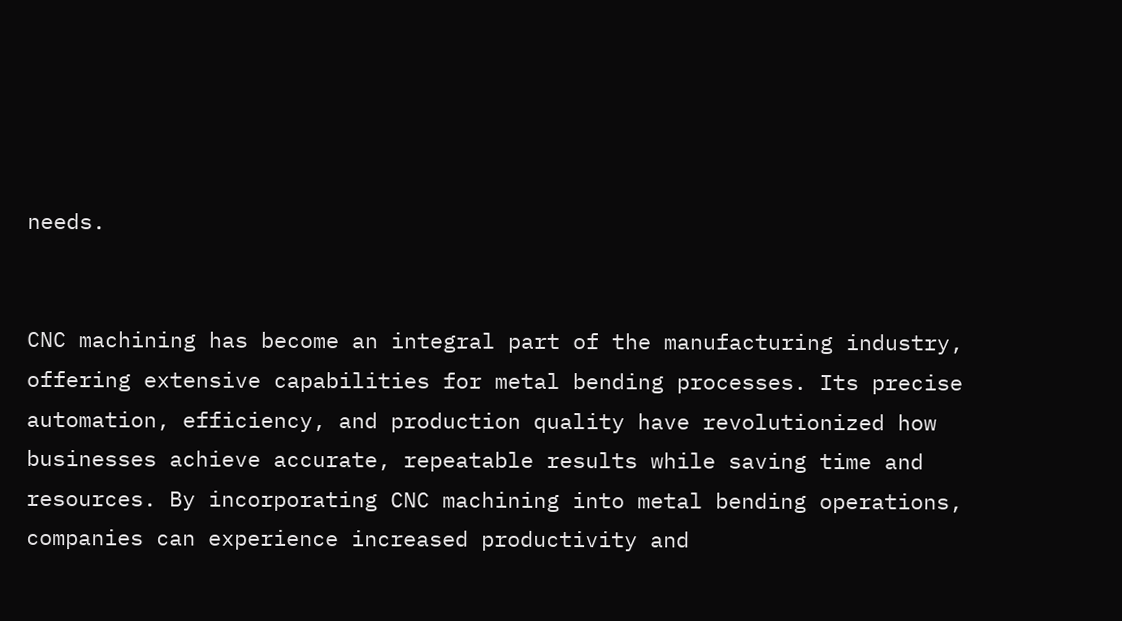needs.


CNC machining has become an integral part of the manufacturing industry, offering extensive capabilities for metal bending processes. Its precise automation, efficiency, and production quality have revolutionized how businesses achieve accurate, repeatable results while saving time and resources. By incorporating CNC machining into metal bending operations, companies can experience increased productivity and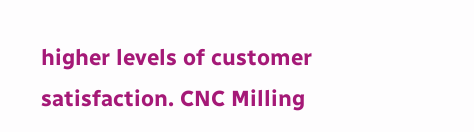higher levels of customer satisfaction. CNC Milling